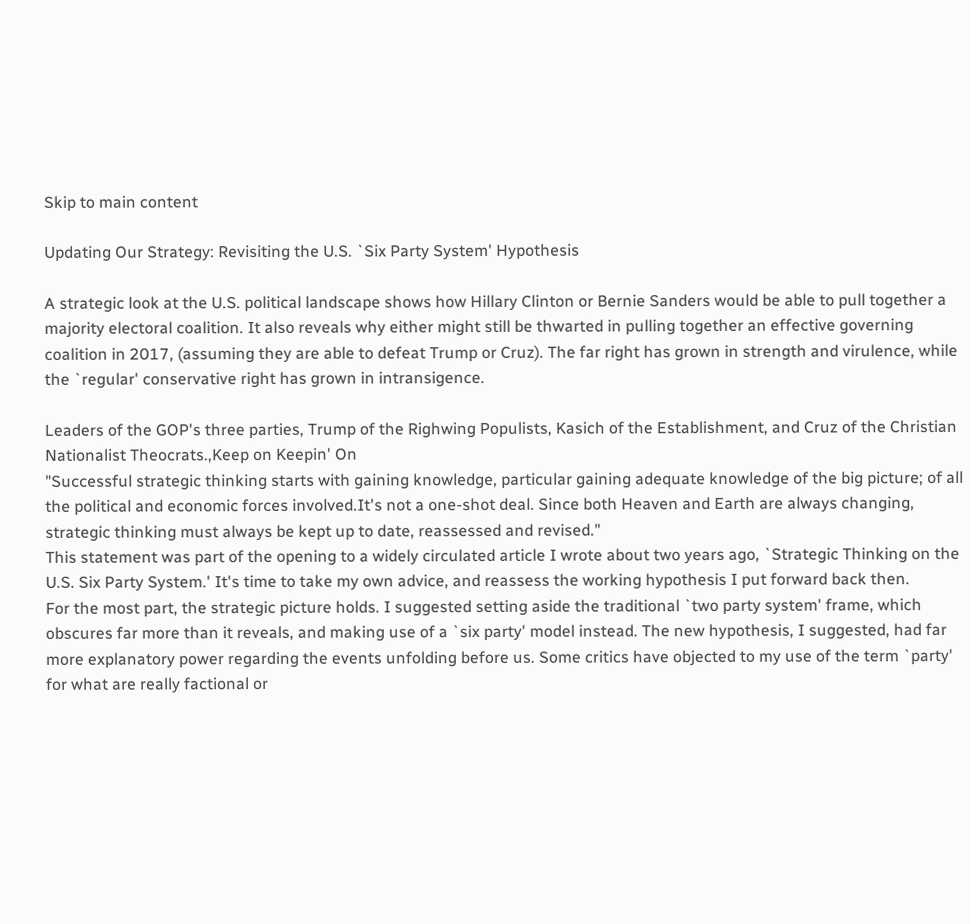Skip to main content

Updating Our Strategy: Revisiting the U.S. `Six Party System' Hypothesis

A strategic look at the U.S. political landscape shows how Hillary Clinton or Bernie Sanders would be able to pull together a majority electoral coalition. It also reveals why either might still be thwarted in pulling together an effective governing coalition in 2017, (assuming they are able to defeat Trump or Cruz). The far right has grown in strength and virulence, while the `regular' conservative right has grown in intransigence.

Leaders of the GOP's three parties, Trump of the Righwing Populists, Kasich of the Establishment, and Cruz of the Christian Nationalist Theocrats.,Keep on Keepin' On
"Successful strategic thinking starts with gaining knowledge, particular gaining adequate knowledge of the big picture; of all the political and economic forces involved.It's not a one-shot deal. Since both Heaven and Earth are always changing, strategic thinking must always be kept up to date, reassessed and revised."
This statement was part of the opening to a widely circulated article I wrote about two years ago, `Strategic Thinking on the U.S. Six Party System.' It's time to take my own advice, and reassess the working hypothesis I put forward back then.
For the most part, the strategic picture holds. I suggested setting aside the traditional `two party system' frame, which obscures far more than it reveals, and making use of a `six party' model instead. The new hypothesis, I suggested, had far more explanatory power regarding the events unfolding before us. Some critics have objected to my use of the term `party' for what are really factional or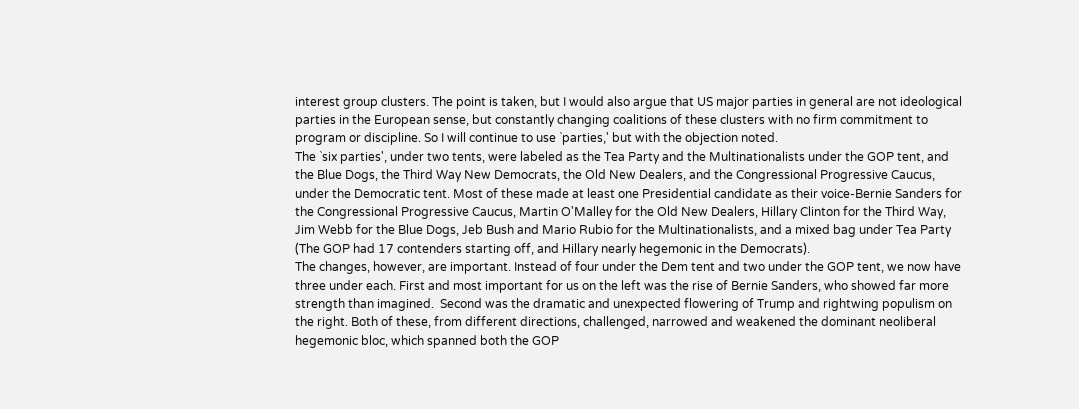interest group clusters. The point is taken, but I would also argue that US major parties in general are not ideological parties in the European sense, but constantly changing coalitions of these clusters with no firm commitment to program or discipline. So I will continue to use `parties,' but with the objection noted.
The `six parties', under two tents, were labeled as the Tea Party and the Multinationalists under the GOP tent, and the Blue Dogs, the Third Way New Democrats, the Old New Dealers, and the Congressional Progressive Caucus, under the Democratic tent. Most of these made at least one Presidential candidate as their voice-Bernie Sanders for the Congressional Progressive Caucus, Martin O'Malley for the Old New Dealers, Hillary Clinton for the Third Way, Jim Webb for the Blue Dogs, Jeb Bush and Mario Rubio for the Multinationalists, and a mixed bag under Tea Party (The GOP had 17 contenders starting off, and Hillary nearly hegemonic in the Democrats).
The changes, however, are important. Instead of four under the Dem tent and two under the GOP tent, we now have three under each. First and most important for us on the left was the rise of Bernie Sanders, who showed far more strength than imagined.  Second was the dramatic and unexpected flowering of Trump and rightwing populism on the right. Both of these, from different directions, challenged, narrowed and weakened the dominant neoliberal hegemonic bloc, which spanned both the GOP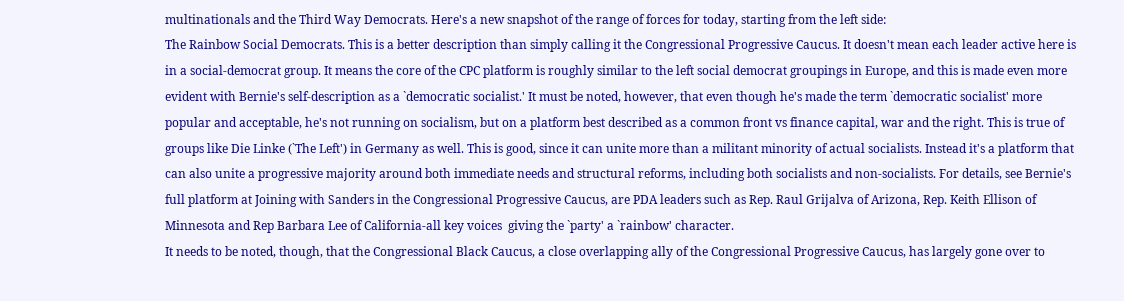multinationals and the Third Way Democrats. Here's a new snapshot of the range of forces for today, starting from the left side:
The Rainbow Social Democrats. This is a better description than simply calling it the Congressional Progressive Caucus. It doesn't mean each leader active here is in a social-democrat group. It means the core of the CPC platform is roughly similar to the left social democrat groupings in Europe, and this is made even more evident with Bernie's self-description as a `democratic socialist.' It must be noted, however, that even though he's made the term `democratic socialist' more popular and acceptable, he's not running on socialism, but on a platform best described as a common front vs finance capital, war and the right. This is true of groups like Die Linke (`The Left') in Germany as well. This is good, since it can unite more than a militant minority of actual socialists. Instead it's a platform that can also unite a progressive majority around both immediate needs and structural reforms, including both socialists and non-socialists. For details, see Bernie's full platform at Joining with Sanders in the Congressional Progressive Caucus, are PDA leaders such as Rep. Raul Grijalva of Arizona, Rep. Keith Ellison of Minnesota and Rep Barbara Lee of California-all key voices  giving the `party' a `rainbow' character.
It needs to be noted, though, that the Congressional Black Caucus, a close overlapping ally of the Congressional Progressive Caucus, has largely gone over to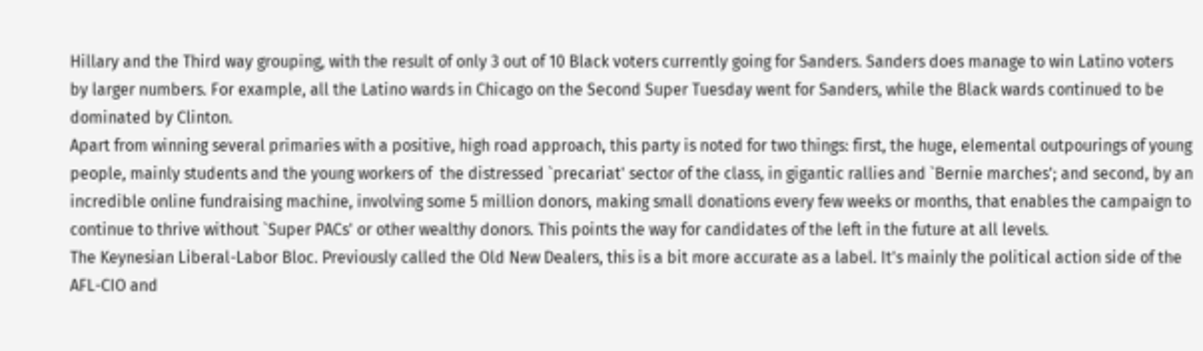Hillary and the Third way grouping, with the result of only 3 out of 10 Black voters currently going for Sanders. Sanders does manage to win Latino voters by larger numbers. For example, all the Latino wards in Chicago on the Second Super Tuesday went for Sanders, while the Black wards continued to be dominated by Clinton.
Apart from winning several primaries with a positive, high road approach, this party is noted for two things: first, the huge, elemental outpourings of young people, mainly students and the young workers of  the distressed `precariat' sector of the class, in gigantic rallies and `Bernie marches'; and second, by an incredible online fundraising machine, involving some 5 million donors, making small donations every few weeks or months, that enables the campaign to continue to thrive without `Super PACs' or other wealthy donors. This points the way for candidates of the left in the future at all levels.
The Keynesian Liberal-Labor Bloc. Previously called the Old New Dealers, this is a bit more accurate as a label. It's mainly the political action side of the AFL-CIO and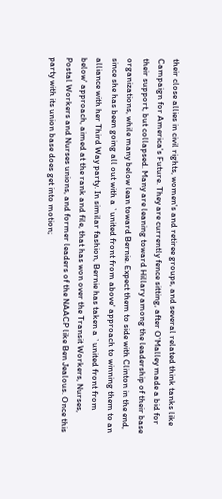their close allies in civil rights, women's and retiree groups, and several related think tanks like Campaign for America's Future. They are currently fence sitting, after O'Malley made a bid for their support, but collapsed. Many are leaning toward Hillary among the leadership of their base organizations, while many below lean toward Bernie. Expect them to side with Clinton in the end, since she has been going all out with a `united front from above' approach to winning them to an alliance with her Third Way party. In similar fashion, Bernie has taken a `united front from below' approach, aimed at the rank and file, that has won over the Transit Workers, Nurses, Postal Workers and Nurses unions, and former leaders of the NAACP like Ben Jealous. Once this party with its union base does get into motion;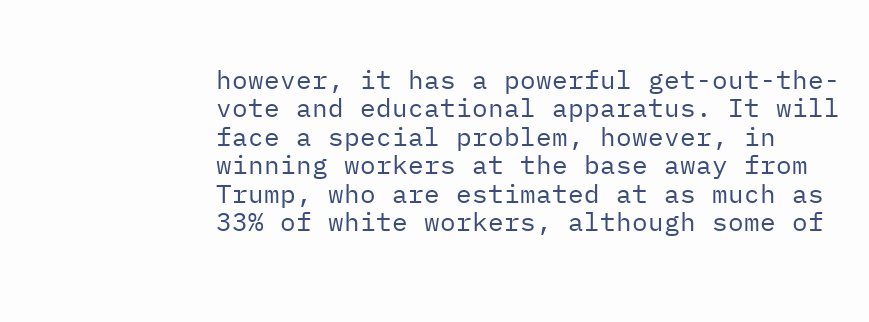however, it has a powerful get-out-the-vote and educational apparatus. It will face a special problem, however, in winning workers at the base away from Trump, who are estimated at as much as 33% of white workers, although some of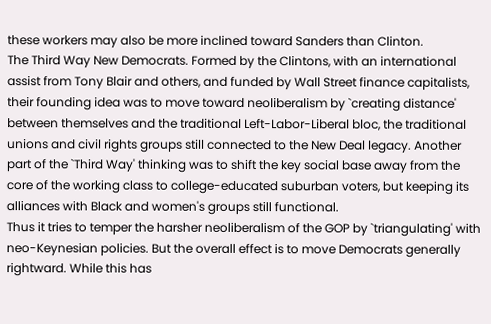these workers may also be more inclined toward Sanders than Clinton.
The Third Way New Democrats. Formed by the Clintons, with an international assist from Tony Blair and others, and funded by Wall Street finance capitalists, their founding idea was to move toward neoliberalism by `creating distance' between themselves and the traditional Left-Labor-Liberal bloc, the traditional unions and civil rights groups still connected to the New Deal legacy. Another part of the `Third Way' thinking was to shift the key social base away from the core of the working class to college-educated suburban voters, but keeping its alliances with Black and women's groups still functional.
Thus it tries to temper the harsher neoliberalism of the GOP by `triangulating' with neo-Keynesian policies. But the overall effect is to move Democrats generally rightward. While this has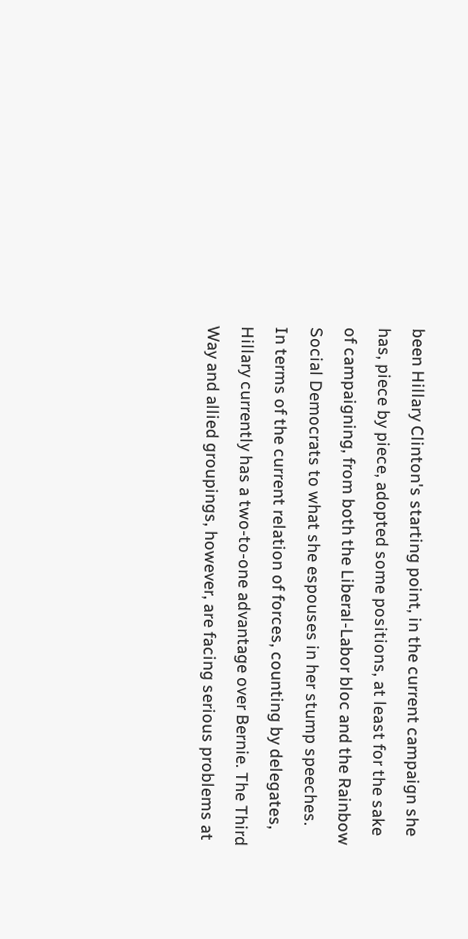been Hillary Clinton's starting point, in the current campaign she has, piece by piece, adopted some positions, at least for the sake of campaigning, from both the Liberal-Labor bloc and the Rainbow Social Democrats to what she espouses in her stump speeches.
In terms of the current relation of forces, counting by delegates, Hillary currently has a two-to-one advantage over Bernie. The Third Way and allied groupings, however, are facing serious problems at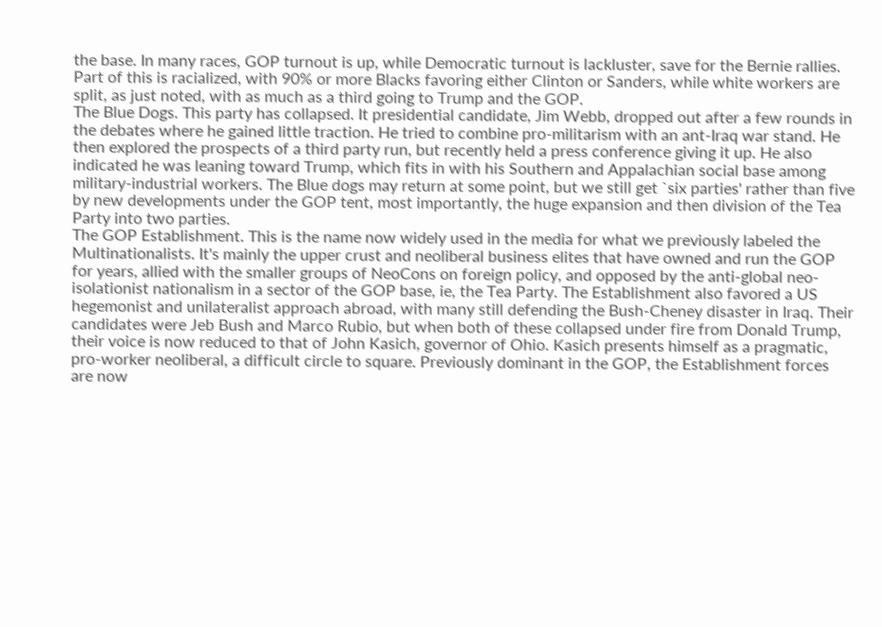the base. In many races, GOP turnout is up, while Democratic turnout is lackluster, save for the Bernie rallies. Part of this is racialized, with 90% or more Blacks favoring either Clinton or Sanders, while white workers are split, as just noted, with as much as a third going to Trump and the GOP.
The Blue Dogs. This party has collapsed. It presidential candidate, Jim Webb, dropped out after a few rounds in the debates where he gained little traction. He tried to combine pro-militarism with an ant-Iraq war stand. He then explored the prospects of a third party run, but recently held a press conference giving it up. He also indicated he was leaning toward Trump, which fits in with his Southern and Appalachian social base among military-industrial workers. The Blue dogs may return at some point, but we still get `six parties' rather than five by new developments under the GOP tent, most importantly, the huge expansion and then division of the Tea Party into two parties.
The GOP Establishment. This is the name now widely used in the media for what we previously labeled the Multinationalists. It's mainly the upper crust and neoliberal business elites that have owned and run the GOP for years, allied with the smaller groups of NeoCons on foreign policy, and opposed by the anti-global neo-isolationist nationalism in a sector of the GOP base, ie, the Tea Party. The Establishment also favored a US hegemonist and unilateralist approach abroad, with many still defending the Bush-Cheney disaster in Iraq. Their candidates were Jeb Bush and Marco Rubio, but when both of these collapsed under fire from Donald Trump, their voice is now reduced to that of John Kasich, governor of Ohio. Kasich presents himself as a pragmatic, pro-worker neoliberal, a difficult circle to square. Previously dominant in the GOP, the Establishment forces are now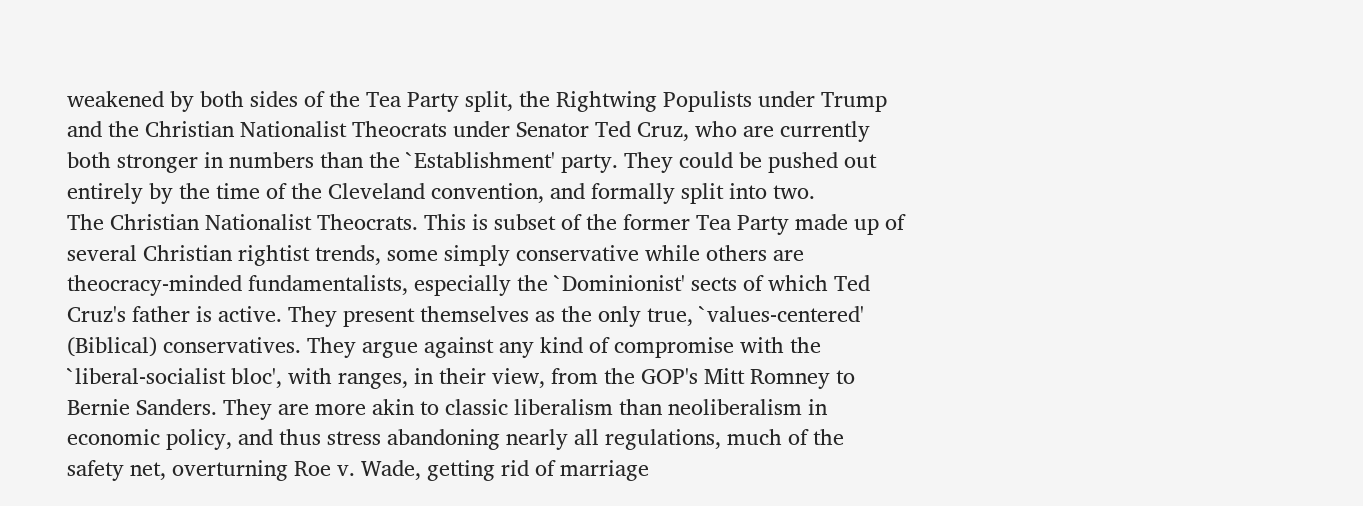weakened by both sides of the Tea Party split, the Rightwing Populists under Trump and the Christian Nationalist Theocrats under Senator Ted Cruz, who are currently both stronger in numbers than the `Establishment' party. They could be pushed out entirely by the time of the Cleveland convention, and formally split into two.
The Christian Nationalist Theocrats. This is subset of the former Tea Party made up of several Christian rightist trends, some simply conservative while others are theocracy-minded fundamentalists, especially the `Dominionist' sects of which Ted Cruz's father is active. They present themselves as the only true, `values-centered' (Biblical) conservatives. They argue against any kind of compromise with the `liberal-socialist bloc', with ranges, in their view, from the GOP's Mitt Romney to Bernie Sanders. They are more akin to classic liberalism than neoliberalism in economic policy, and thus stress abandoning nearly all regulations, much of the safety net, overturning Roe v. Wade, getting rid of marriage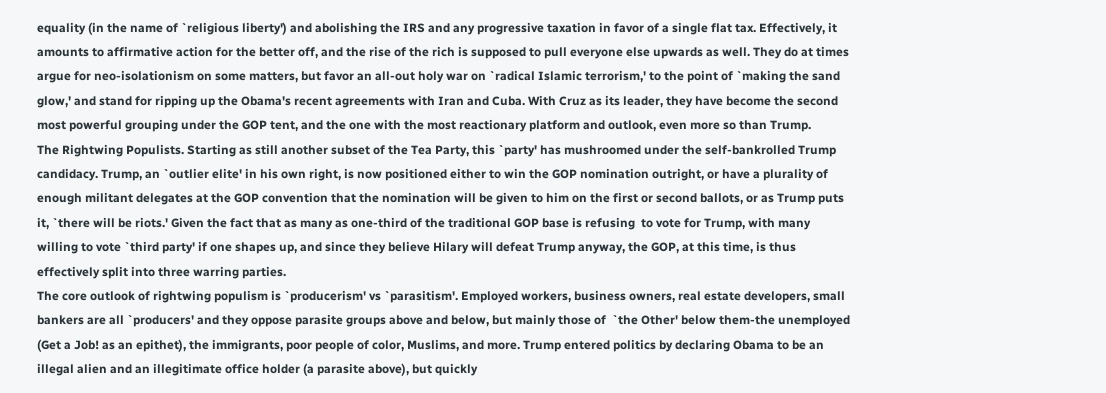equality (in the name of `religious liberty') and abolishing the IRS and any progressive taxation in favor of a single flat tax. Effectively, it amounts to affirmative action for the better off, and the rise of the rich is supposed to pull everyone else upwards as well. They do at times argue for neo-isolationism on some matters, but favor an all-out holy war on `radical Islamic terrorism,' to the point of `making the sand glow,' and stand for ripping up the Obama's recent agreements with Iran and Cuba. With Cruz as its leader, they have become the second most powerful grouping under the GOP tent, and the one with the most reactionary platform and outlook, even more so than Trump.
The Rightwing Populists. Starting as still another subset of the Tea Party, this `party' has mushroomed under the self-bankrolled Trump candidacy. Trump, an `outlier elite' in his own right, is now positioned either to win the GOP nomination outright, or have a plurality of enough militant delegates at the GOP convention that the nomination will be given to him on the first or second ballots, or as Trump puts it, `there will be riots.' Given the fact that as many as one-third of the traditional GOP base is refusing  to vote for Trump, with many willing to vote `third party' if one shapes up, and since they believe Hilary will defeat Trump anyway, the GOP, at this time, is thus effectively split into three warring parties.
The core outlook of rightwing populism is `producerism' vs `parasitism'. Employed workers, business owners, real estate developers, small bankers are all `producers' and they oppose parasite groups above and below, but mainly those of  `the Other' below them-the unemployed (Get a Job! as an epithet), the immigrants, poor people of color, Muslims, and more. Trump entered politics by declaring Obama to be an illegal alien and an illegitimate office holder (a parasite above), but quickly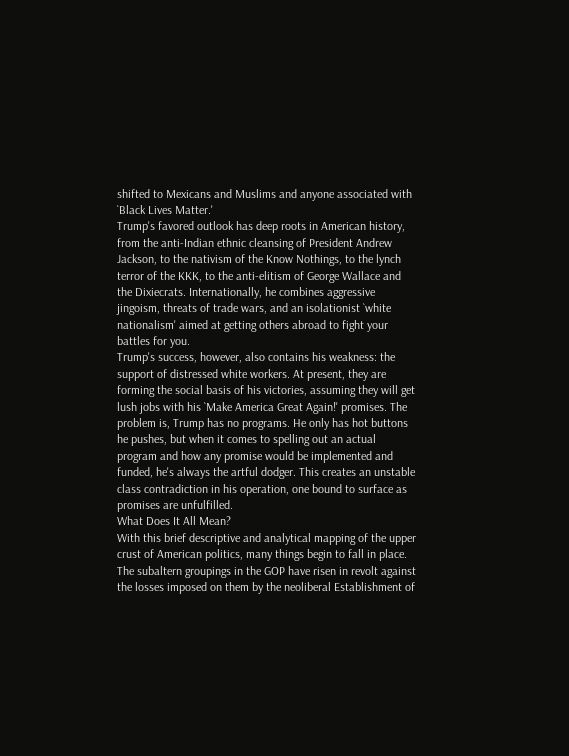shifted to Mexicans and Muslims and anyone associated with `Black Lives Matter.'
Trump's favored outlook has deep roots in American history, from the anti-Indian ethnic cleansing of President Andrew Jackson, to the nativism of the Know Nothings, to the lynch terror of the KKK, to the anti-elitism of George Wallace and the Dixiecrats. Internationally, he combines aggressive jingoism, threats of trade wars, and an isolationist `white nationalism' aimed at getting others abroad to fight your battles for you.
Trump's success, however, also contains his weakness: the support of distressed white workers. At present, they are forming the social basis of his victories, assuming they will get lush jobs with his `Make America Great Again!' promises. The problem is, Trump has no programs. He only has hot buttons he pushes, but when it comes to spelling out an actual program and how any promise would be implemented and funded, he's always the artful dodger. This creates an unstable class contradiction in his operation, one bound to surface as promises are unfulfilled.
What Does It All Mean?
With this brief descriptive and analytical mapping of the upper crust of American politics, many things begin to fall in place. The subaltern groupings in the GOP have risen in revolt against the losses imposed on them by the neoliberal Establishment of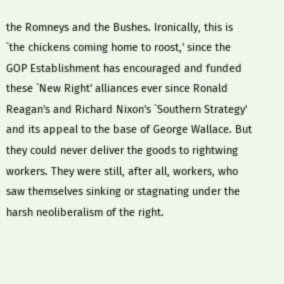the Romneys and the Bushes. Ironically, this is `the chickens coming home to roost,' since the GOP Establishment has encouraged and funded these `New Right' alliances ever since Ronald Reagan's and Richard Nixon's `Southern Strategy' and its appeal to the base of George Wallace. But they could never deliver the goods to rightwing workers. They were still, after all, workers, who saw themselves sinking or stagnating under the harsh neoliberalism of the right.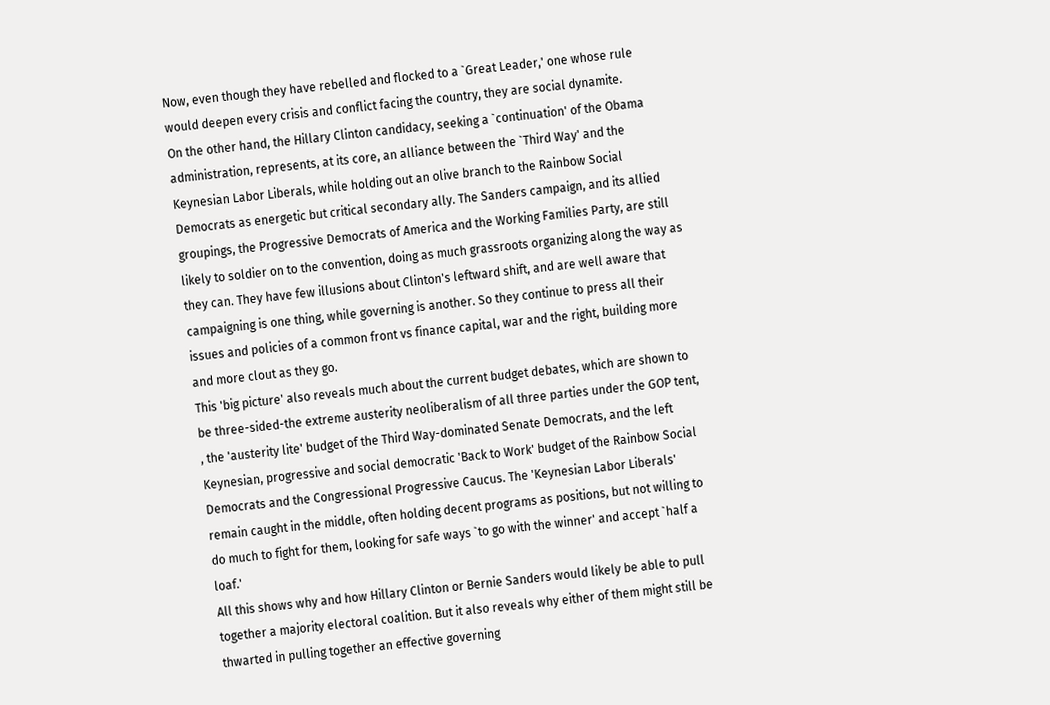Now, even though they have rebelled and flocked to a `Great Leader,' one whose rule would deepen every crisis and conflict facing the country, they are social dynamite.
On the other hand, the Hillary Clinton candidacy, seeking a `continuation' of the Obama administration, represents, at its core, an alliance between the `Third Way' and the Keynesian Labor Liberals, while holding out an olive branch to the Rainbow Social Democrats as energetic but critical secondary ally. The Sanders campaign, and its allied groupings, the Progressive Democrats of America and the Working Families Party, are still likely to soldier on to the convention, doing as much grassroots organizing along the way as they can. They have few illusions about Clinton's leftward shift, and are well aware that campaigning is one thing, while governing is another. So they continue to press all their issues and policies of a common front vs finance capital, war and the right, building more and more clout as they go.
This 'big picture' also reveals much about the current budget debates, which are shown to be three-sided-the extreme austerity neoliberalism of all three parties under the GOP tent, , the 'austerity lite' budget of the Third Way-dominated Senate Democrats, and the left Keynesian, progressive and social democratic 'Back to Work' budget of the Rainbow Social Democrats and the Congressional Progressive Caucus. The 'Keynesian Labor Liberals' remain caught in the middle, often holding decent programs as positions, but not willing to do much to fight for them, looking for safe ways `to go with the winner' and accept `half a loaf.'
All this shows why and how Hillary Clinton or Bernie Sanders would likely be able to pull together a majority electoral coalition. But it also reveals why either of them might still be thwarted in pulling together an effective governing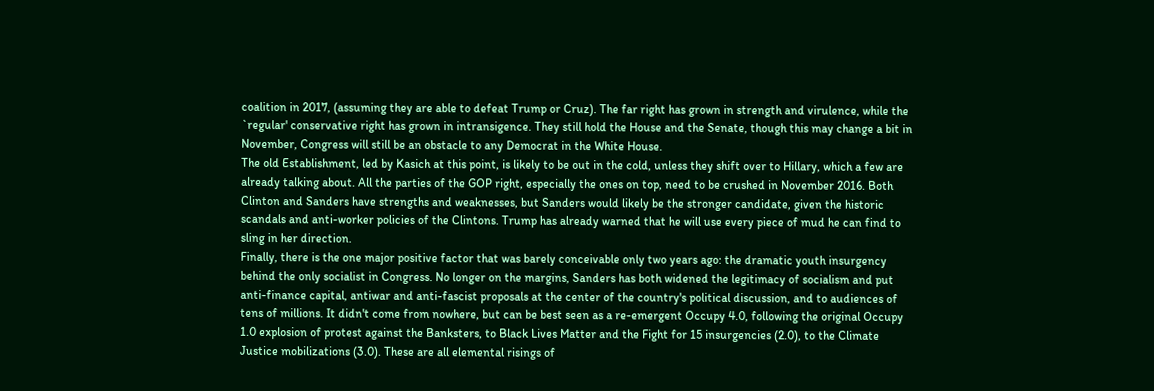coalition in 2017, (assuming they are able to defeat Trump or Cruz). The far right has grown in strength and virulence, while the `regular' conservative right has grown in intransigence. They still hold the House and the Senate, though this may change a bit in November, Congress will still be an obstacle to any Democrat in the White House.
The old Establishment, led by Kasich at this point, is likely to be out in the cold, unless they shift over to Hillary, which a few are already talking about. All the parties of the GOP right, especially the ones on top, need to be crushed in November 2016. Both Clinton and Sanders have strengths and weaknesses, but Sanders would likely be the stronger candidate, given the historic scandals and anti-worker policies of the Clintons. Trump has already warned that he will use every piece of mud he can find to sling in her direction.
Finally, there is the one major positive factor that was barely conceivable only two years ago: the dramatic youth insurgency behind the only socialist in Congress. No longer on the margins, Sanders has both widened the legitimacy of socialism and put anti-finance capital, antiwar and anti-fascist proposals at the center of the country's political discussion, and to audiences of  tens of millions. It didn't come from nowhere, but can be best seen as a re-emergent Occupy 4.0, following the original Occupy 1.0 explosion of protest against the Banksters, to Black Lives Matter and the Fight for 15 insurgencies (2.0), to the Climate Justice mobilizations (3.0). These are all elemental risings of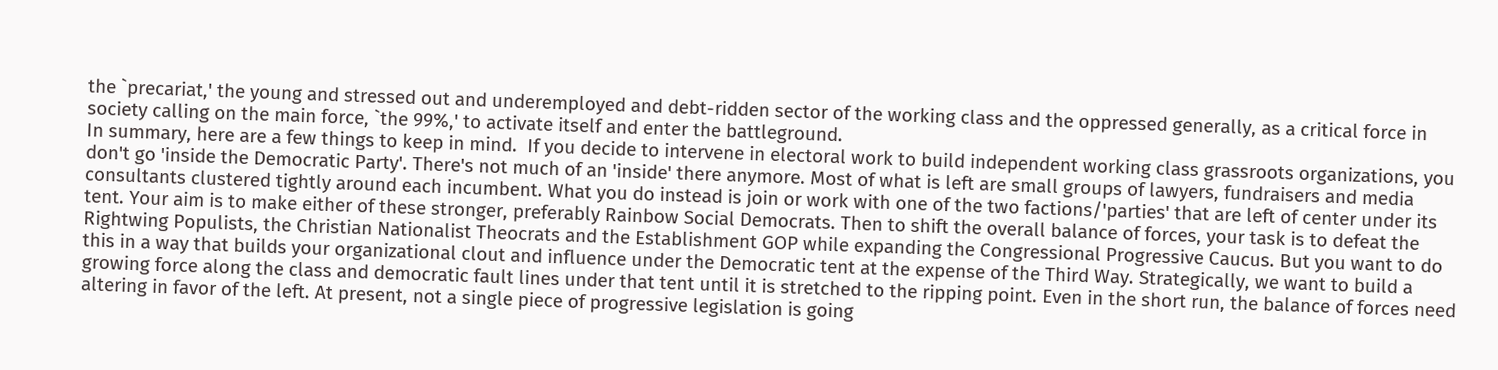the `precariat,' the young and stressed out and underemployed and debt-ridden sector of the working class and the oppressed generally, as a critical force in society calling on the main force, `the 99%,' to activate itself and enter the battleground.
In summary, here are a few things to keep in mind.  If you decide to intervene in electoral work to build independent working class grassroots organizations, you don't go 'inside the Democratic Party'. There's not much of an 'inside' there anymore. Most of what is left are small groups of lawyers, fundraisers and media consultants clustered tightly around each incumbent. What you do instead is join or work with one of the two factions/'parties' that are left of center under its tent. Your aim is to make either of these stronger, preferably Rainbow Social Democrats. Then to shift the overall balance of forces, your task is to defeat the Rightwing Populists, the Christian Nationalist Theocrats and the Establishment GOP while expanding the Congressional Progressive Caucus. But you want to do this in a way that builds your organizational clout and influence under the Democratic tent at the expense of the Third Way. Strategically, we want to build a growing force along the class and democratic fault lines under that tent until it is stretched to the ripping point. Even in the short run, the balance of forces need altering in favor of the left. At present, not a single piece of progressive legislation is going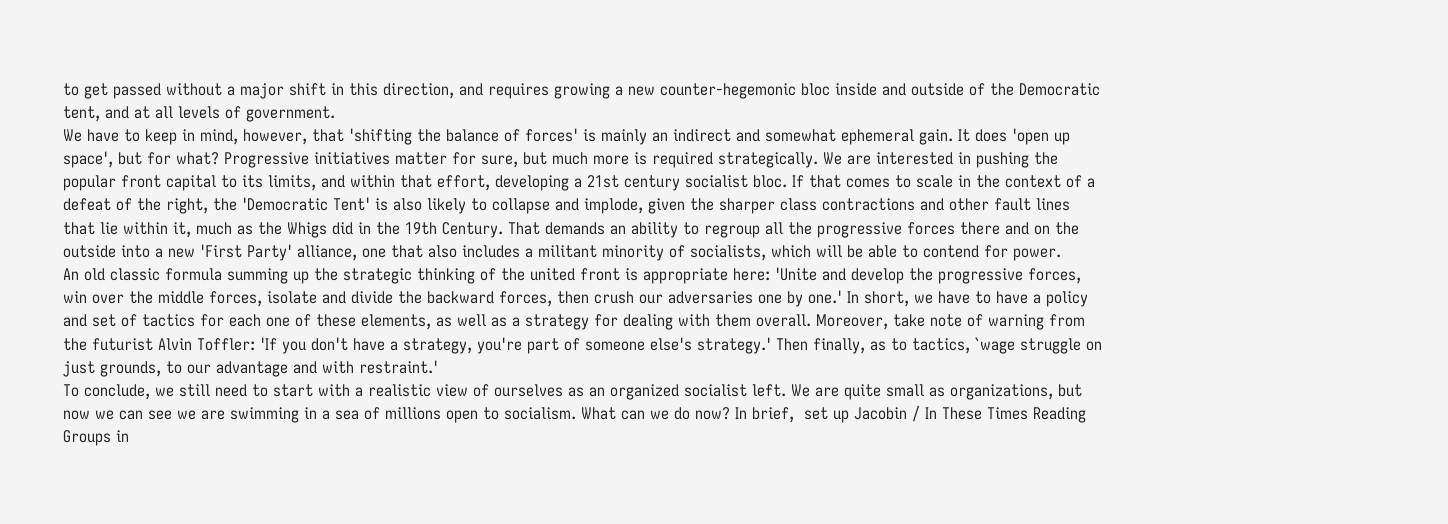to get passed without a major shift in this direction, and requires growing a new counter-hegemonic bloc inside and outside of the Democratic tent, and at all levels of government.
We have to keep in mind, however, that 'shifting the balance of forces' is mainly an indirect and somewhat ephemeral gain. It does 'open up space', but for what? Progressive initiatives matter for sure, but much more is required strategically. We are interested in pushing the popular front capital to its limits, and within that effort, developing a 21st century socialist bloc. If that comes to scale in the context of a defeat of the right, the 'Democratic Tent' is also likely to collapse and implode, given the sharper class contractions and other fault lines that lie within it, much as the Whigs did in the 19th Century. That demands an ability to regroup all the progressive forces there and on the outside into a new 'First Party' alliance, one that also includes a militant minority of socialists, which will be able to contend for power.
An old classic formula summing up the strategic thinking of the united front is appropriate here: 'Unite and develop the progressive forces, win over the middle forces, isolate and divide the backward forces, then crush our adversaries one by one.' In short, we have to have a policy and set of tactics for each one of these elements, as well as a strategy for dealing with them overall. Moreover, take note of warning from the futurist Alvin Toffler: 'If you don't have a strategy, you're part of someone else's strategy.' Then finally, as to tactics, `wage struggle on just grounds, to our advantage and with restraint.'
To conclude, we still need to start with a realistic view of ourselves as an organized socialist left. We are quite small as organizations, but now we can see we are swimming in a sea of millions open to socialism. What can we do now? In brief,  set up Jacobin / In These Times Reading Groups in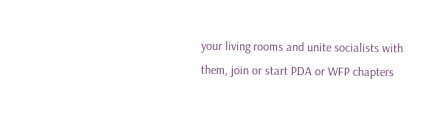your living rooms and unite socialists with them, join or start PDA or WFP chapters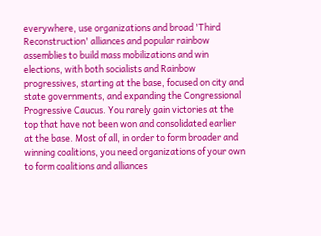everywhere, use organizations and broad 'Third Reconstruction' alliances and popular rainbow assemblies to build mass mobilizations and win elections, with both socialists and Rainbow progressives, starting at the base, focused on city and state governments, and expanding the Congressional Progressive Caucus. You rarely gain victories at the top that have not been won and consolidated earlier at the base. Most of all, in order to form broader and winning coalitions, you need organizations of your own to form coalitions and alliances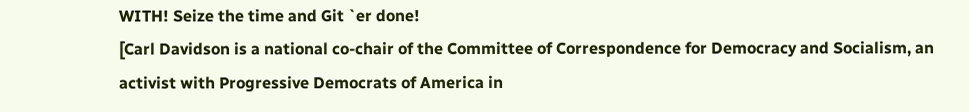WITH! Seize the time and Git `er done!
[Carl Davidson is a national co-chair of the Committee of Correspondence for Democracy and Socialism, an activist with Progressive Democrats of America in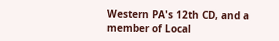Western PA's 12th CD, and a member of Local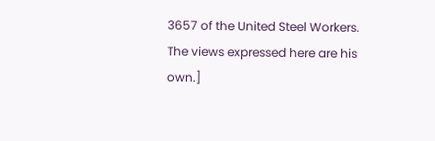3657 of the United Steel Workers. The views expressed here are his own.]